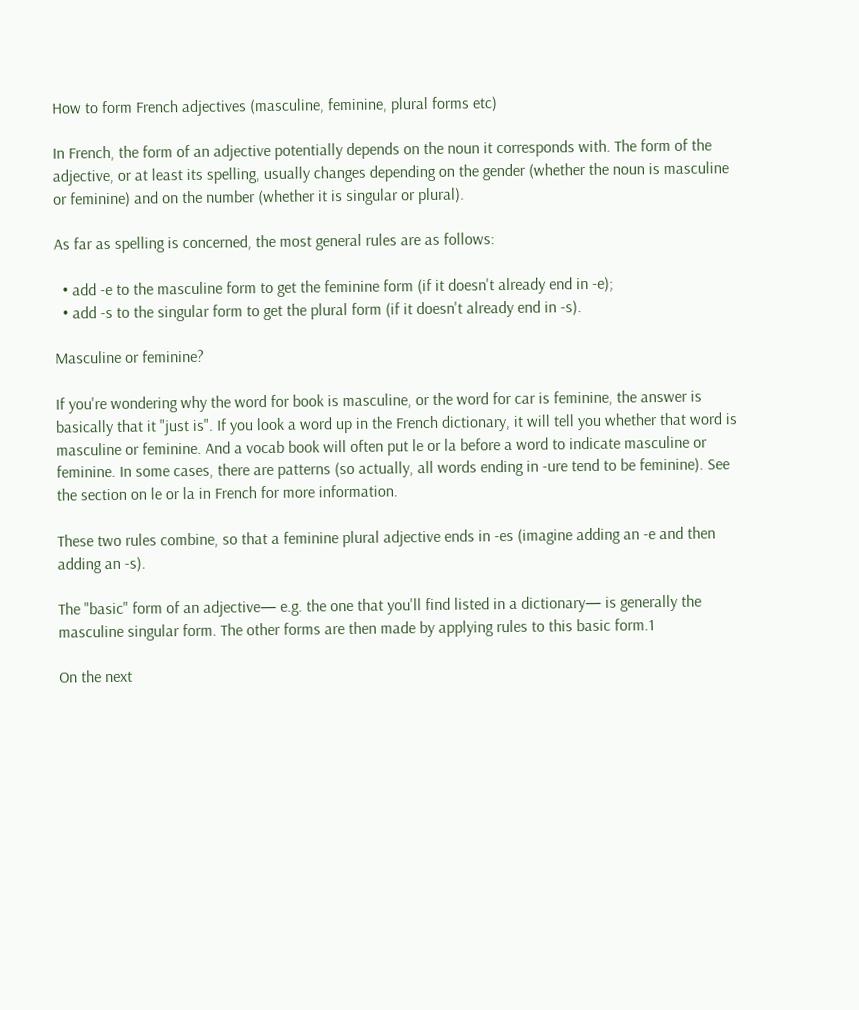How to form French adjectives (masculine, feminine, plural forms etc)

In French, the form of an adjective potentially depends on the noun it corresponds with. The form of the adjective, or at least its spelling, usually changes depending on the gender (whether the noun is masculine or feminine) and on the number (whether it is singular or plural).

As far as spelling is concerned, the most general rules are as follows:

  • add -e to the masculine form to get the feminine form (if it doesn't already end in -e);
  • add -s to the singular form to get the plural form (if it doesn't already end in -s).

Masculine or feminine?

If you're wondering why the word for book is masculine, or the word for car is feminine, the answer is basically that it "just is". If you look a word up in the French dictionary, it will tell you whether that word is masculine or feminine. And a vocab book will often put le or la before a word to indicate masculine or feminine. In some cases, there are patterns (so actually, all words ending in -ure tend to be feminine). See the section on le or la in French for more information.

These two rules combine, so that a feminine plural adjective ends in -es (imagine adding an -e and then adding an -s).

The "basic" form of an adjective— e.g. the one that you'll find listed in a dictionary— is generally the masculine singular form. The other forms are then made by applying rules to this basic form.1

On the next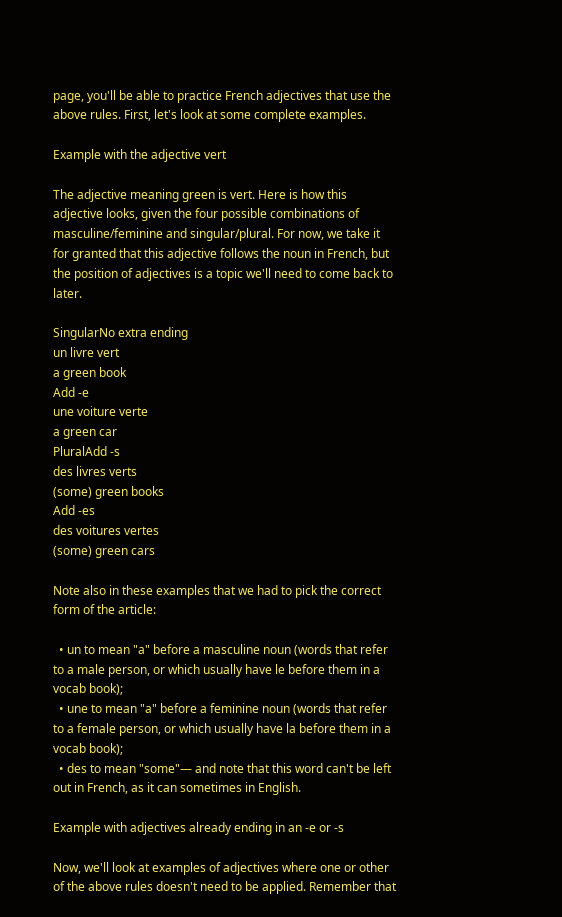page, you'll be able to practice French adjectives that use the above rules. First, let's look at some complete examples.

Example with the adjective vert

The adjective meaning green is vert. Here is how this adjective looks, given the four possible combinations of masculine/feminine and singular/plural. For now, we take it for granted that this adjective follows the noun in French, but the position of adjectives is a topic we'll need to come back to later.

SingularNo extra ending
un livre vert
a green book
Add -e
une voiture verte
a green car
PluralAdd -s
des livres verts
(some) green books
Add -es
des voitures vertes
(some) green cars

Note also in these examples that we had to pick the correct form of the article:

  • un to mean "a" before a masculine noun (words that refer to a male person, or which usually have le before them in a vocab book);
  • une to mean "a" before a feminine noun (words that refer to a female person, or which usually have la before them in a vocab book);
  • des to mean "some"— and note that this word can't be left out in French, as it can sometimes in English.

Example with adjectives already ending in an -e or -s

Now, we'll look at examples of adjectives where one or other of the above rules doesn't need to be applied. Remember that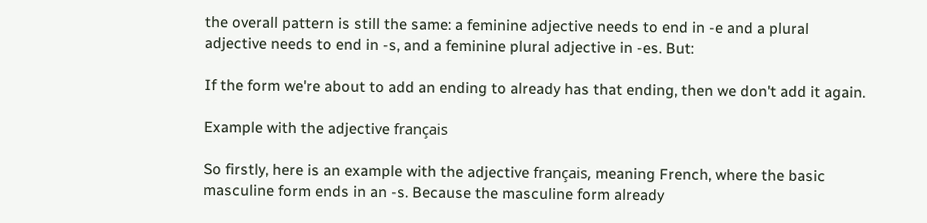the overall pattern is still the same: a feminine adjective needs to end in -e and a plural adjective needs to end in -s, and a feminine plural adjective in -es. But:

If the form we're about to add an ending to already has that ending, then we don't add it again.

Example with the adjective français

So firstly, here is an example with the adjective français, meaning French, where the basic masculine form ends in an -s. Because the masculine form already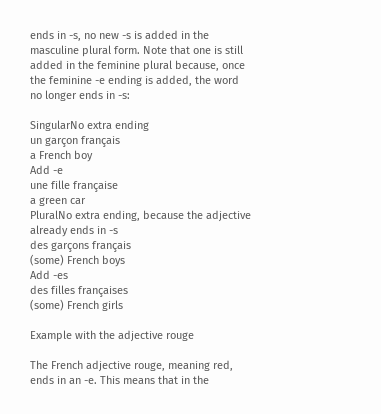ends in -s, no new -s is added in the masculine plural form. Note that one is still added in the feminine plural because, once the feminine -e ending is added, the word no longer ends in -s:

SingularNo extra ending
un garçon français
a French boy
Add -e
une fille française
a green car
PluralNo extra ending, because the adjective already ends in -s
des garçons français
(some) French boys
Add -es
des filles françaises
(some) French girls

Example with the adjective rouge

The French adjective rouge, meaning red, ends in an -e. This means that in the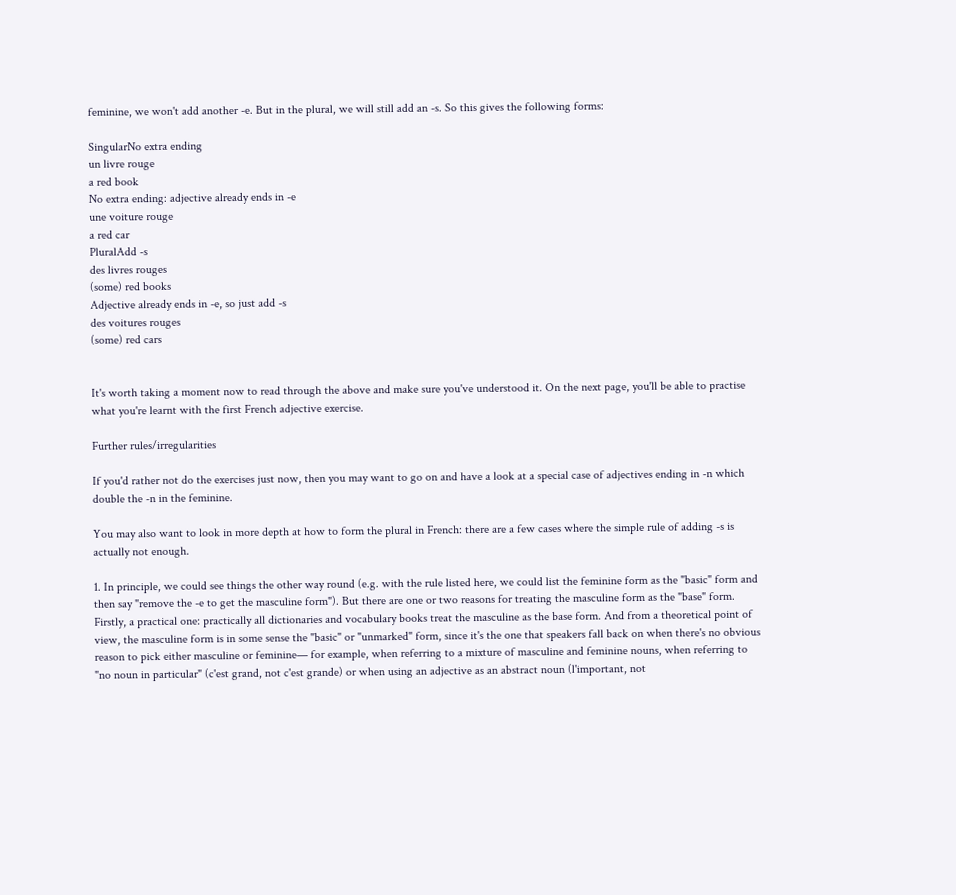feminine, we won't add another -e. But in the plural, we will still add an -s. So this gives the following forms:

SingularNo extra ending
un livre rouge
a red book
No extra ending: adjective already ends in -e
une voiture rouge
a red car
PluralAdd -s
des livres rouges
(some) red books
Adjective already ends in -e, so just add -s
des voitures rouges
(some) red cars


It's worth taking a moment now to read through the above and make sure you've understood it. On the next page, you'll be able to practise what you're learnt with the first French adjective exercise.

Further rules/irregularities

If you'd rather not do the exercises just now, then you may want to go on and have a look at a special case of adjectives ending in -n which double the -n in the feminine.

You may also want to look in more depth at how to form the plural in French: there are a few cases where the simple rule of adding -s is actually not enough.

1. In principle, we could see things the other way round (e.g. with the rule listed here, we could list the feminine form as the "basic" form and then say "remove the -e to get the masculine form"). But there are one or two reasons for treating the masculine form as the "base" form. Firstly, a practical one: practically all dictionaries and vocabulary books treat the masculine as the base form. And from a theoretical point of view, the masculine form is in some sense the "basic" or "unmarked" form, since it's the one that speakers fall back on when there's no obvious reason to pick either masculine or feminine— for example, when referring to a mixture of masculine and feminine nouns, when referring to "no noun in particular" (c'est grand, not c'est grande) or when using an adjective as an abstract noun (l'important, not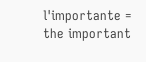l'importante = the important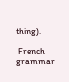thing).

 French grammar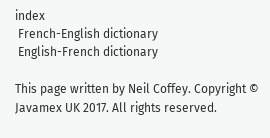index
 French-English dictionary
 English-French dictionary

This page written by Neil Coffey. Copyright © Javamex UK 2017. All rights reserved.